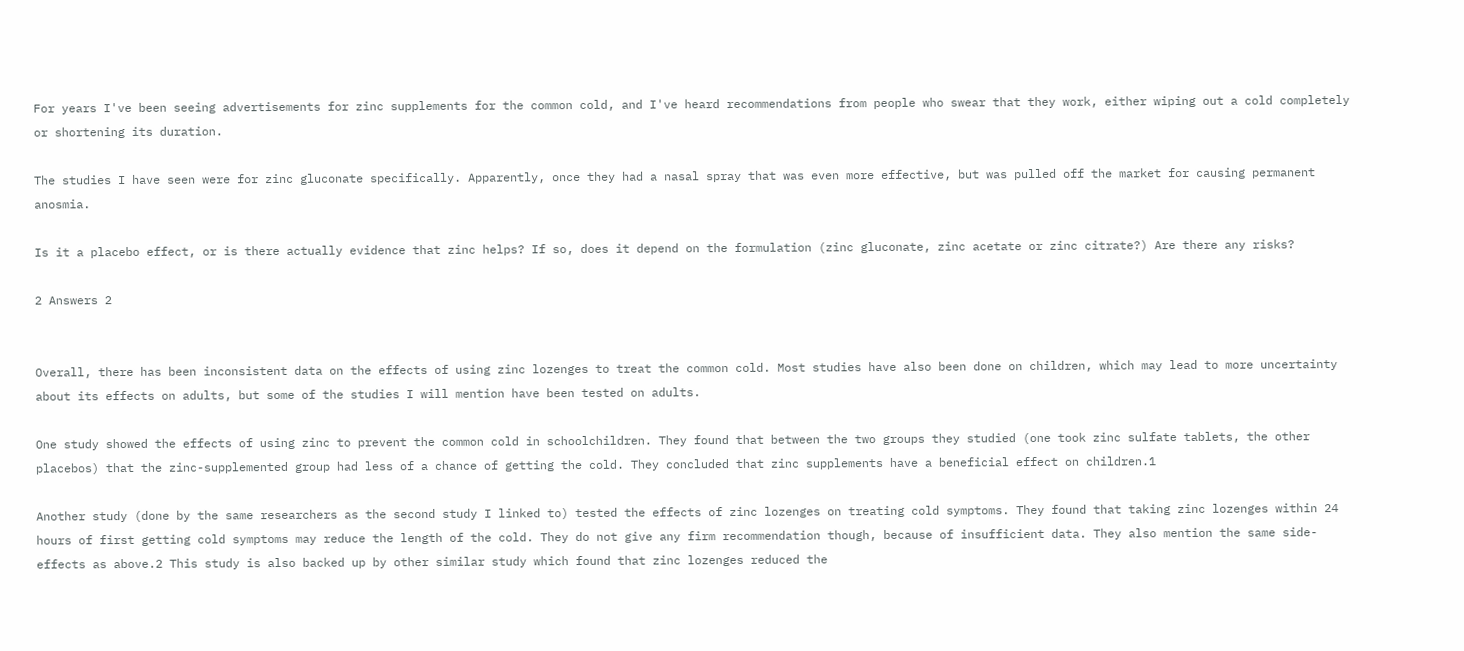For years I've been seeing advertisements for zinc supplements for the common cold, and I've heard recommendations from people who swear that they work, either wiping out a cold completely or shortening its duration.

The studies I have seen were for zinc gluconate specifically. Apparently, once they had a nasal spray that was even more effective, but was pulled off the market for causing permanent anosmia.

Is it a placebo effect, or is there actually evidence that zinc helps? If so, does it depend on the formulation (zinc gluconate, zinc acetate or zinc citrate?) Are there any risks?

2 Answers 2


Overall, there has been inconsistent data on the effects of using zinc lozenges to treat the common cold. Most studies have also been done on children, which may lead to more uncertainty about its effects on adults, but some of the studies I will mention have been tested on adults.

One study showed the effects of using zinc to prevent the common cold in schoolchildren. They found that between the two groups they studied (one took zinc sulfate tablets, the other placebos) that the zinc-supplemented group had less of a chance of getting the cold. They concluded that zinc supplements have a beneficial effect on children.1

Another study (done by the same researchers as the second study I linked to) tested the effects of zinc lozenges on treating cold symptoms. They found that taking zinc lozenges within 24 hours of first getting cold symptoms may reduce the length of the cold. They do not give any firm recommendation though, because of insufficient data. They also mention the same side-effects as above.2 This study is also backed up by other similar study which found that zinc lozenges reduced the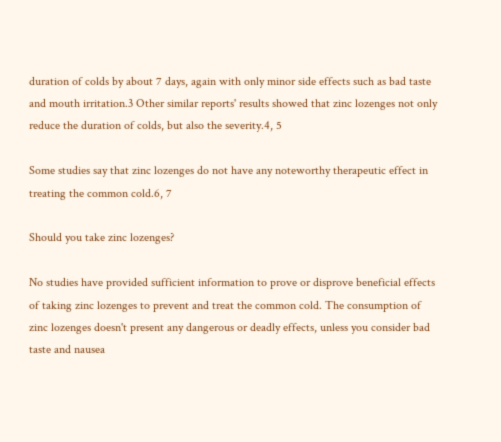duration of colds by about 7 days, again with only minor side effects such as bad taste and mouth irritation.3 Other similar reports' results showed that zinc lozenges not only reduce the duration of colds, but also the severity.4, 5

Some studies say that zinc lozenges do not have any noteworthy therapeutic effect in treating the common cold.6, 7

Should you take zinc lozenges?

No studies have provided sufficient information to prove or disprove beneficial effects of taking zinc lozenges to prevent and treat the common cold. The consumption of zinc lozenges doesn't present any dangerous or deadly effects, unless you consider bad taste and nausea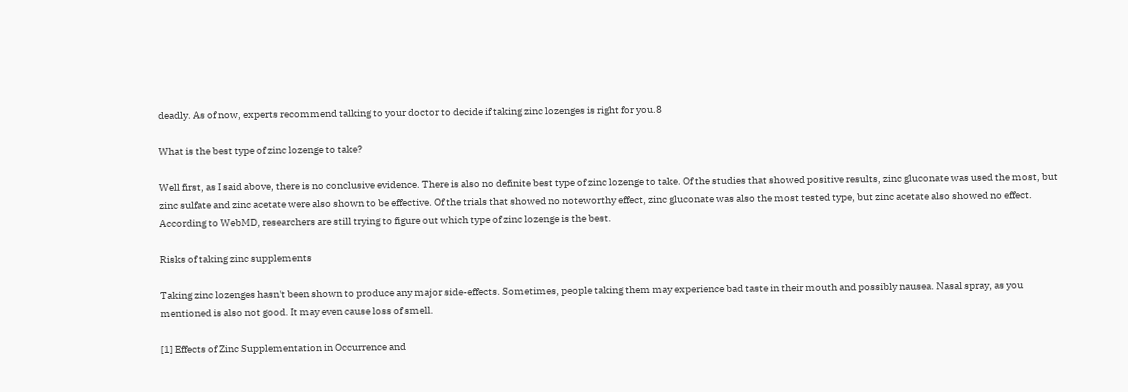deadly. As of now, experts recommend talking to your doctor to decide if taking zinc lozenges is right for you.8

What is the best type of zinc lozenge to take?

Well first, as I said above, there is no conclusive evidence. There is also no definite best type of zinc lozenge to take. Of the studies that showed positive results, zinc gluconate was used the most, but zinc sulfate and zinc acetate were also shown to be effective. Of the trials that showed no noteworthy effect, zinc gluconate was also the most tested type, but zinc acetate also showed no effect. According to WebMD, researchers are still trying to figure out which type of zinc lozenge is the best.

Risks of taking zinc supplements

Taking zinc lozenges hasn't been shown to produce any major side-effects. Sometimes, people taking them may experience bad taste in their mouth and possibly nausea. Nasal spray, as you mentioned is also not good. It may even cause loss of smell.

[1] Effects of Zinc Supplementation in Occurrence and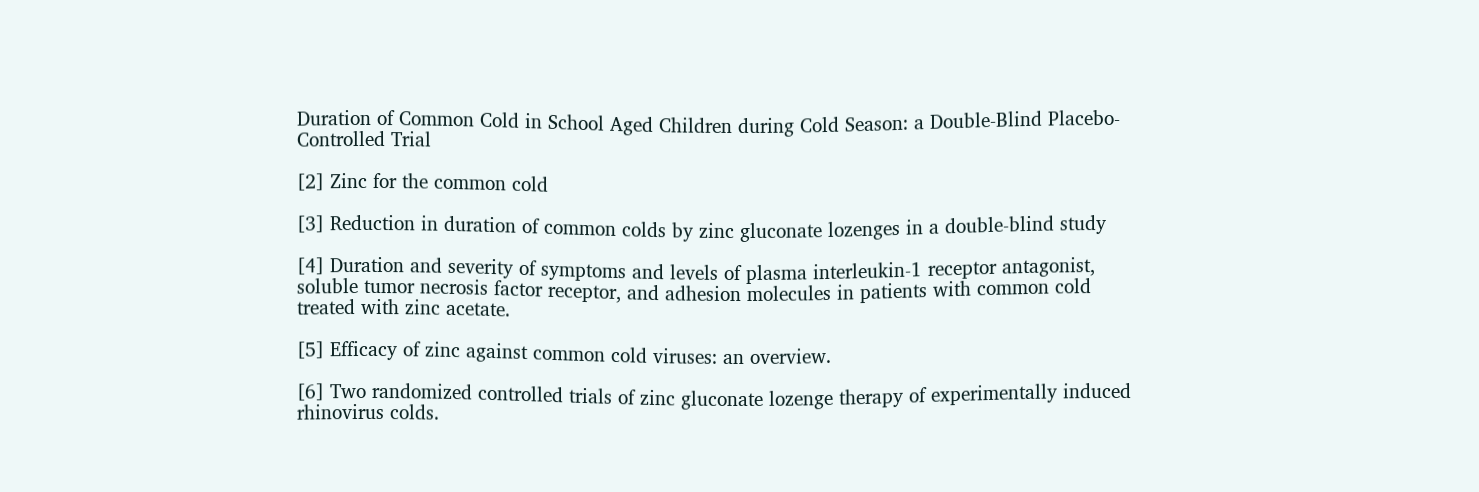Duration of Common Cold in School Aged Children during Cold Season: a Double-Blind Placebo-Controlled Trial

[2] Zinc for the common cold

[3] Reduction in duration of common colds by zinc gluconate lozenges in a double-blind study

[4] Duration and severity of symptoms and levels of plasma interleukin-1 receptor antagonist, soluble tumor necrosis factor receptor, and adhesion molecules in patients with common cold treated with zinc acetate.

[5] Efficacy of zinc against common cold viruses: an overview.

[6] Two randomized controlled trials of zinc gluconate lozenge therapy of experimentally induced rhinovirus colds.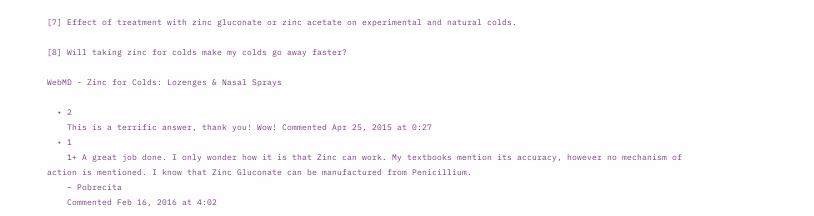[7] Effect of treatment with zinc gluconate or zinc acetate on experimental and natural colds.

[8] Will taking zinc for colds make my colds go away faster?

WebMD - Zinc for Colds: Lozenges & Nasal Sprays

  • 2
    This is a terrific answer, thank you! Wow! Commented Apr 25, 2015 at 0:27
  • 1
    1+ A great job done. I only wonder how it is that Zinc can work. My textbooks mention its accuracy, however no mechanism of action is mentioned. I know that Zinc Gluconate can be manufactured from Penicillium.
    – Pobrecita
    Commented Feb 16, 2016 at 4:02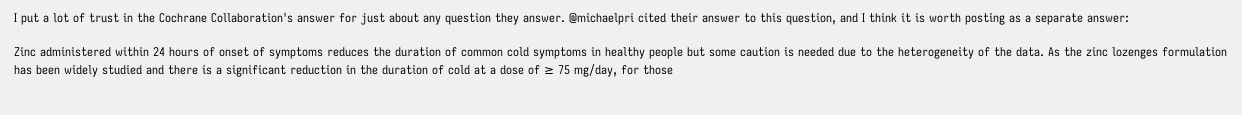I put a lot of trust in the Cochrane Collaboration's answer for just about any question they answer. @michaelpri cited their answer to this question, and I think it is worth posting as a separate answer:

Zinc administered within 24 hours of onset of symptoms reduces the duration of common cold symptoms in healthy people but some caution is needed due to the heterogeneity of the data. As the zinc lozenges formulation has been widely studied and there is a significant reduction in the duration of cold at a dose of ≥ 75 mg/day, for those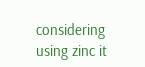considering using zinc it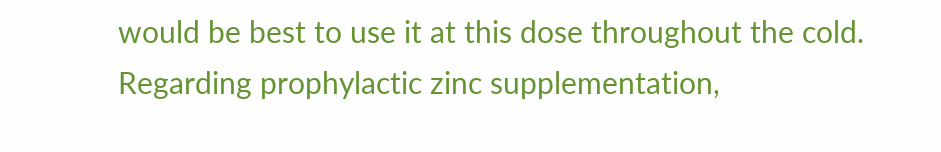would be best to use it at this dose throughout the cold. Regarding prophylactic zinc supplementation,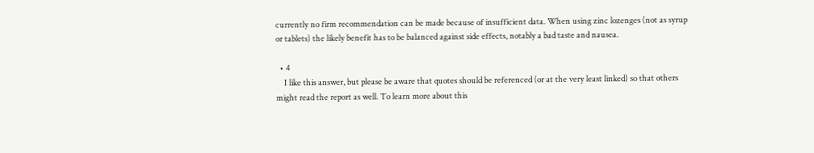currently no firm recommendation can be made because of insufficient data. When using zinc lozenges (not as syrup or tablets) the likely benefit has to be balanced against side effects, notably a bad taste and nausea.

  • 4
    I like this answer, but please be aware that quotes should be referenced (or at the very least linked) so that others might read the report as well. To learn more about this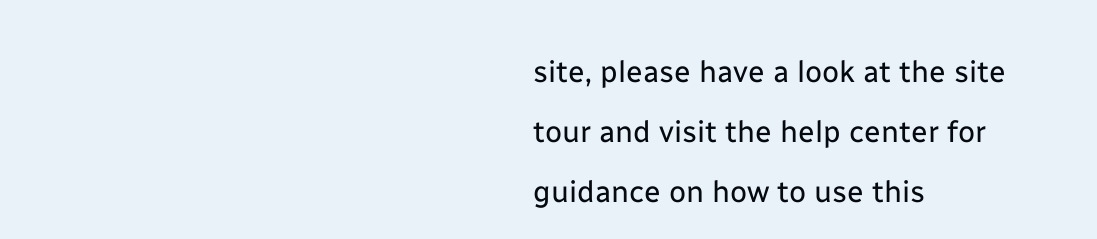site, please have a look at the site tour and visit the help center for guidance on how to use this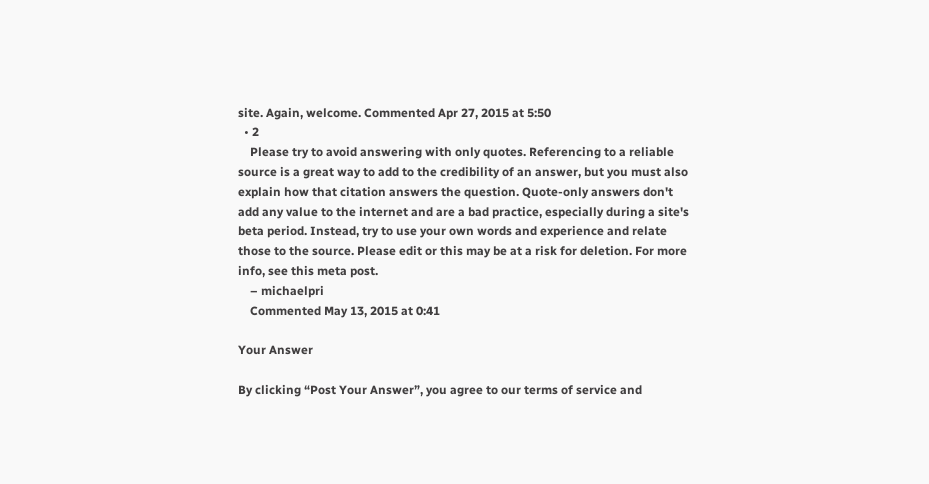site. Again, welcome. Commented Apr 27, 2015 at 5:50
  • 2
    Please try to avoid answering with only quotes. Referencing to a reliable source is a great way to add to the credibility of an answer, but you must also explain how that citation answers the question. Quote-only answers don't add any value to the internet and are a bad practice, especially during a site's beta period. Instead, try to use your own words and experience and relate those to the source. Please edit or this may be at a risk for deletion. For more info, see this meta post.
    – michaelpri
    Commented May 13, 2015 at 0:41

Your Answer

By clicking “Post Your Answer”, you agree to our terms of service and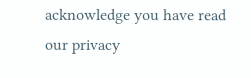acknowledge you have read our privacy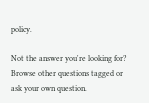policy.

Not the answer you're looking for? Browse other questions tagged or ask your own question.